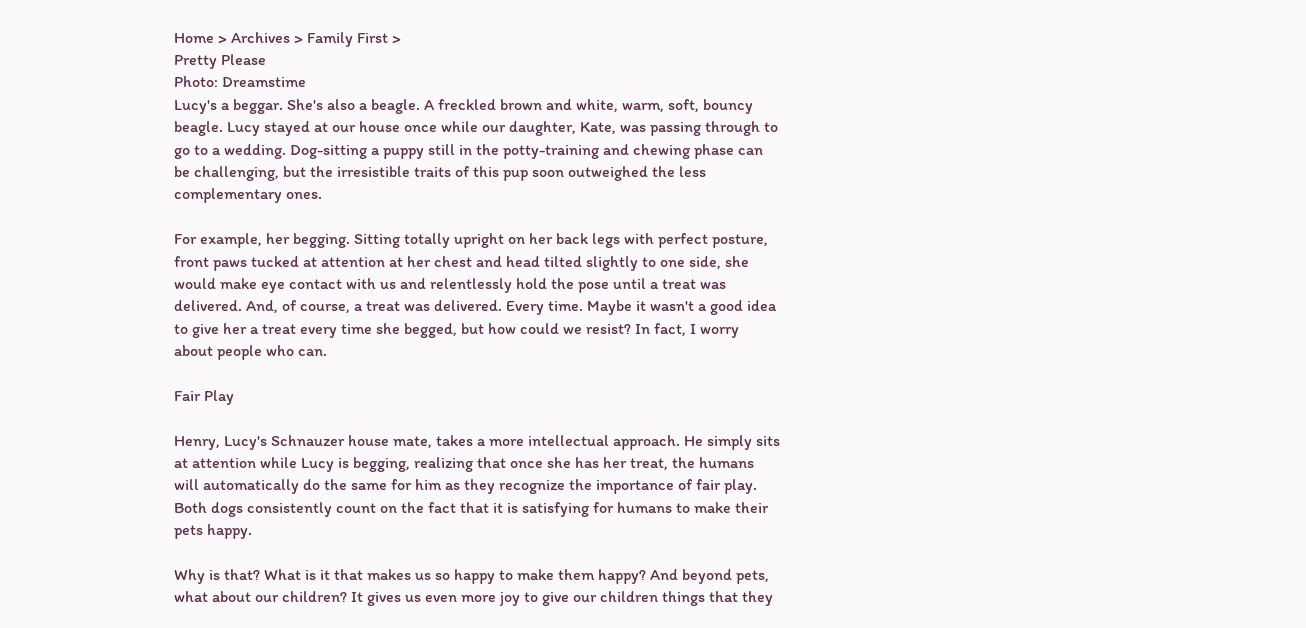Home > Archives > Family First >
Pretty Please
Photo: Dreamstime
Lucy's a beggar. She's also a beagle. A freckled brown and white, warm, soft, bouncy beagle. Lucy stayed at our house once while our daughter, Kate, was passing through to go to a wedding. Dog-sitting a puppy still in the potty-training and chewing phase can be challenging, but the irresistible traits of this pup soon outweighed the less complementary ones.

For example, her begging. Sitting totally upright on her back legs with perfect posture, front paws tucked at attention at her chest and head tilted slightly to one side, she would make eye contact with us and relentlessly hold the pose until a treat was delivered. And, of course, a treat was delivered. Every time. Maybe it wasn't a good idea to give her a treat every time she begged, but how could we resist? In fact, I worry about people who can.

Fair Play

Henry, Lucy's Schnauzer house mate, takes a more intellectual approach. He simply sits at attention while Lucy is begging, realizing that once she has her treat, the humans will automatically do the same for him as they recognize the importance of fair play. Both dogs consistently count on the fact that it is satisfying for humans to make their pets happy.

Why is that? What is it that makes us so happy to make them happy? And beyond pets, what about our children? It gives us even more joy to give our children things that they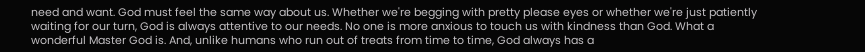need and want. God must feel the same way about us. Whether we're begging with pretty please eyes or whether we're just patiently waiting for our turn, God is always attentive to our needs. No one is more anxious to touch us with kindness than God. What a wonderful Master God is. And, unlike humans who run out of treats from time to time, God always has a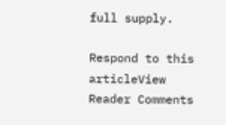full supply.

Respond to this articleView Reader Comments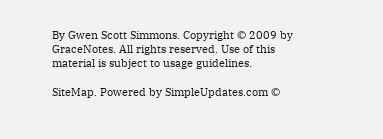By Gwen Scott Simmons. Copyright © 2009 by GraceNotes. All rights reserved. Use of this material is subject to usage guidelines.

SiteMap. Powered by SimpleUpdates.com ©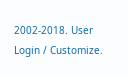2002-2018. User Login / Customize.